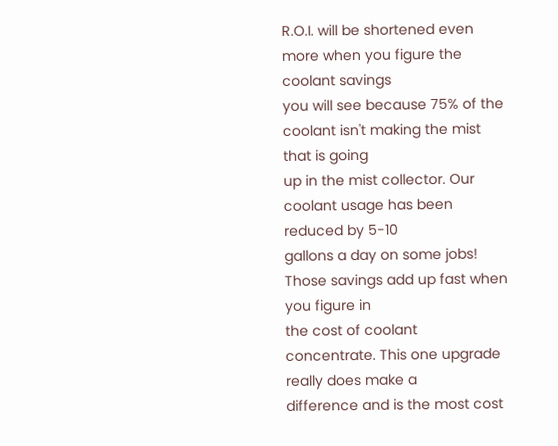R.O.I. will be shortened even more when you figure the coolant savings
you will see because 75% of the coolant isn't making the mist that is going
up in the mist collector. Our coolant usage has been reduced by 5-10
gallons a day on some jobs! Those savings add up fast when you figure in
the cost of coolant concentrate. This one upgrade really does make a
difference and is the most cost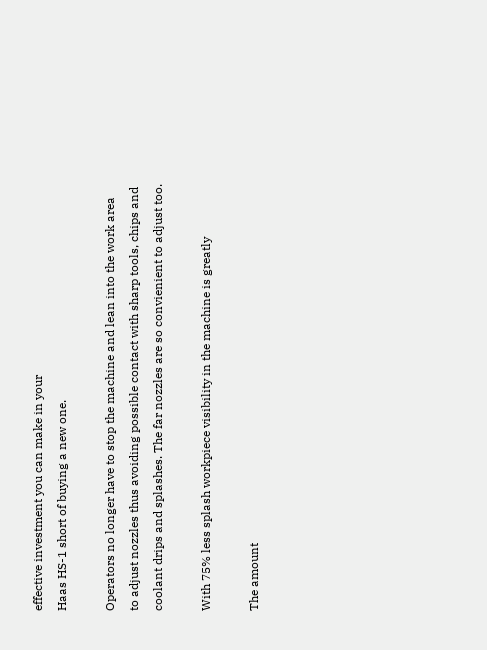effective investment you can make in your
Haas HS-1 short of buying a new one.

Operators no longer have to stop the machine and lean into the work area
to adjust nozzles thus avoiding possible contact with sharp tools, chips and
coolant drips and splashes. The far nozzles are so convienient to adjust too.

With 75% less splash workpiece visibility in the machine is greatly

The amount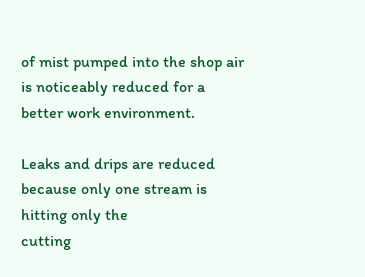of mist pumped into the shop air is noticeably reduced for a
better work environment.

Leaks and drips are reduced because only one stream is hitting only the
cutting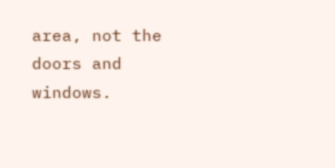area, not the doors and windows.